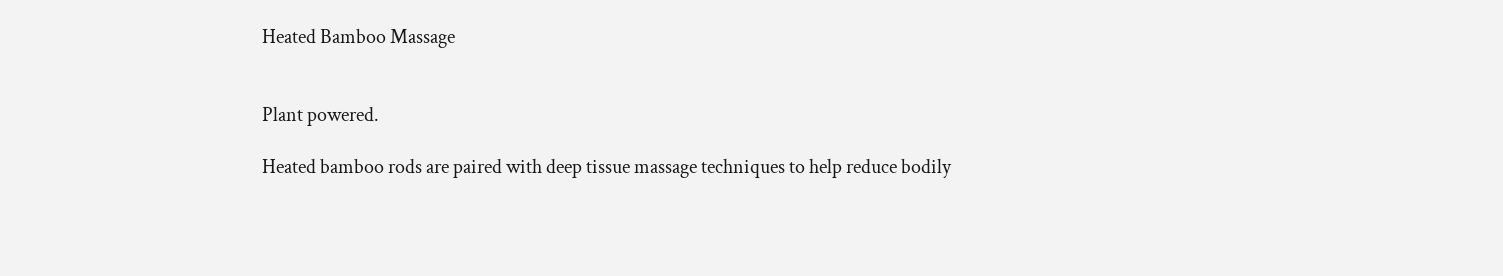Heated Bamboo Massage


Plant powered.

Heated bamboo rods are paired with deep tissue massage techniques to help reduce bodily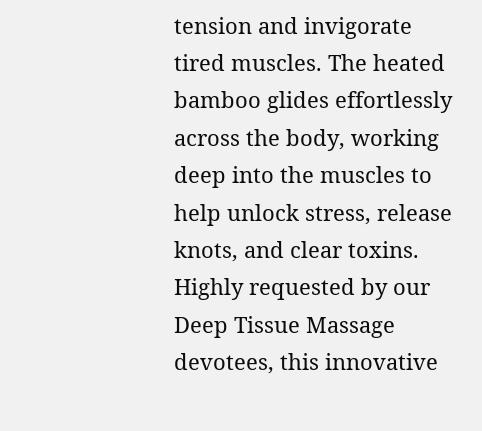tension and invigorate tired muscles. The heated bamboo glides effortlessly across the body, working deep into the muscles to help unlock stress, release knots, and clear toxins. Highly requested by our Deep Tissue Massage devotees, this innovative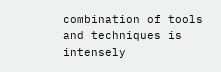combination of tools and techniques is intensely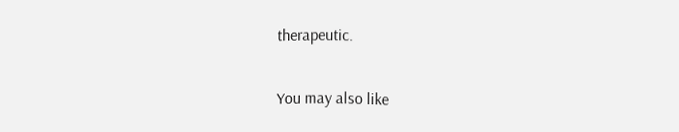therapeutic.


You may also like